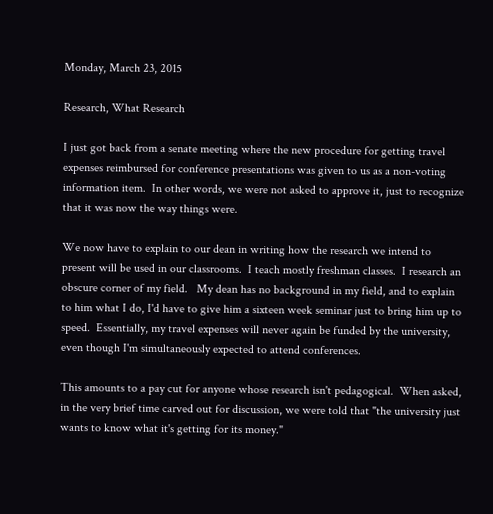Monday, March 23, 2015

Research, What Research

I just got back from a senate meeting where the new procedure for getting travel expenses reimbursed for conference presentations was given to us as a non-voting information item.  In other words, we were not asked to approve it, just to recognize that it was now the way things were.

We now have to explain to our dean in writing how the research we intend to present will be used in our classrooms.  I teach mostly freshman classes.  I research an obscure corner of my field.   My dean has no background in my field, and to explain to him what I do, I'd have to give him a sixteen week seminar just to bring him up to speed.  Essentially, my travel expenses will never again be funded by the university, even though I'm simultaneously expected to attend conferences.

This amounts to a pay cut for anyone whose research isn't pedagogical.  When asked, in the very brief time carved out for discussion, we were told that "the university just wants to know what it's getting for its money."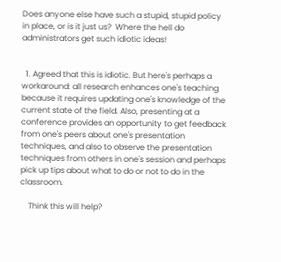Does anyone else have such a stupid, stupid policy in place, or is it just us?  Where the hell do administrators get such idiotic ideas!


  1. Agreed that this is idiotic. But here's perhaps a workaround: all research enhances one's teaching because it requires updating one's knowledge of the current state of the field. Also, presenting at a conference provides an opportunity to get feedback from one's peers about one's presentation techniques, and also to observe the presentation techniques from others in one's session and perhaps pick up tips about what to do or not to do in the classroom.

    Think this will help?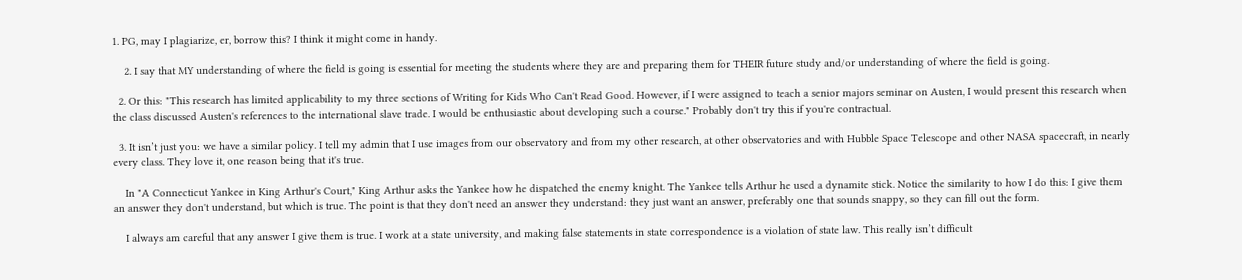1. PG, may I plagiarize, er, borrow this? I think it might come in handy.

    2. I say that MY understanding of where the field is going is essential for meeting the students where they are and preparing them for THEIR future study and/or understanding of where the field is going.

  2. Or this: "This research has limited applicability to my three sections of Writing for Kids Who Can't Read Good. However, if I were assigned to teach a senior majors seminar on Austen, I would present this research when the class discussed Austen's references to the international slave trade. I would be enthusiastic about developing such a course." Probably don't try this if you're contractual.

  3. It isn’t just you: we have a similar policy. I tell my admin that I use images from our observatory and from my other research, at other observatories and with Hubble Space Telescope and other NASA spacecraft, in nearly every class. They love it, one reason being that it's true.

    In "A Connecticut Yankee in King Arthur's Court," King Arthur asks the Yankee how he dispatched the enemy knight. The Yankee tells Arthur he used a dynamite stick. Notice the similarity to how I do this: I give them an answer they don't understand, but which is true. The point is that they don't need an answer they understand: they just want an answer, preferably one that sounds snappy, so they can fill out the form.

    I always am careful that any answer I give them is true. I work at a state university, and making false statements in state correspondence is a violation of state law. This really isn’t difficult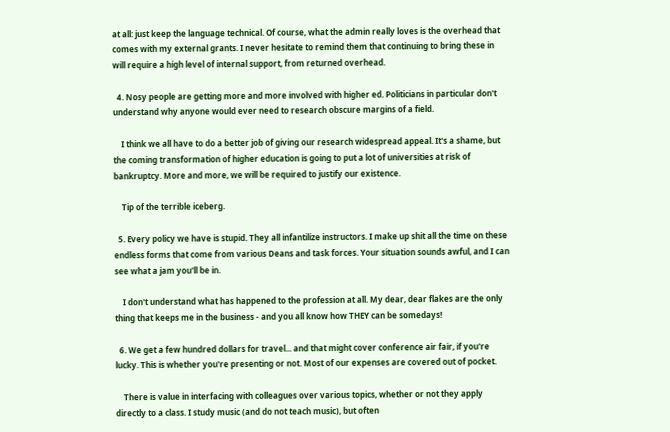at all: just keep the language technical. Of course, what the admin really loves is the overhead that comes with my external grants. I never hesitate to remind them that continuing to bring these in will require a high level of internal support, from returned overhead.

  4. Nosy people are getting more and more involved with higher ed. Politicians in particular don't understand why anyone would ever need to research obscure margins of a field.

    I think we all have to do a better job of giving our research widespread appeal. It's a shame, but the coming transformation of higher education is going to put a lot of universities at risk of bankruptcy. More and more, we will be required to justify our existence.

    Tip of the terrible iceberg.

  5. Every policy we have is stupid. They all infantilize instructors. I make up shit all the time on these endless forms that come from various Deans and task forces. Your situation sounds awful, and I can see what a jam you'll be in.

    I don't understand what has happened to the profession at all. My dear, dear flakes are the only thing that keeps me in the business - and you all know how THEY can be somedays!

  6. We get a few hundred dollars for travel... and that might cover conference air fair, if you're lucky. This is whether you're presenting or not. Most of our expenses are covered out of pocket.

    There is value in interfacing with colleagues over various topics, whether or not they apply directly to a class. I study music (and do not teach music), but often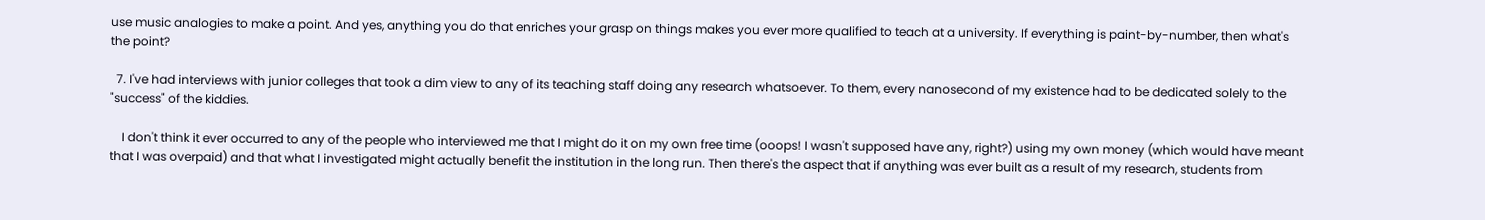use music analogies to make a point. And yes, anything you do that enriches your grasp on things makes you ever more qualified to teach at a university. If everything is paint-by-number, then what's the point?

  7. I've had interviews with junior colleges that took a dim view to any of its teaching staff doing any research whatsoever. To them, every nanosecond of my existence had to be dedicated solely to the "success" of the kiddies.

    I don't think it ever occurred to any of the people who interviewed me that I might do it on my own free time (ooops! I wasn't supposed have any, right?) using my own money (which would have meant that I was overpaid) and that what I investigated might actually benefit the institution in the long run. Then there's the aspect that if anything was ever built as a result of my research, students from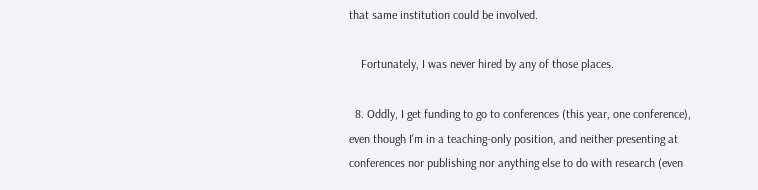that same institution could be involved.

    Fortunately, I was never hired by any of those places.

  8. Oddly, I get funding to go to conferences (this year, one conference), even though I'm in a teaching-only position, and neither presenting at conferences nor publishing nor anything else to do with research (even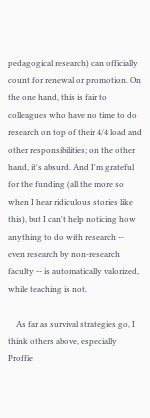pedagogical research) can officially count for renewal or promotion. On the one hand, this is fair to colleagues who have no time to do research on top of their 4/4 load and other responsibilities; on the other hand, it's absurd. And I'm grateful for the funding (all the more so when I hear ridiculous stories like this), but I can't help noticing how anything to do with research -- even research by non-research faculty -- is automatically valorized, while teaching is not.

    As far as survival strategies go, I think others above, especially Proffie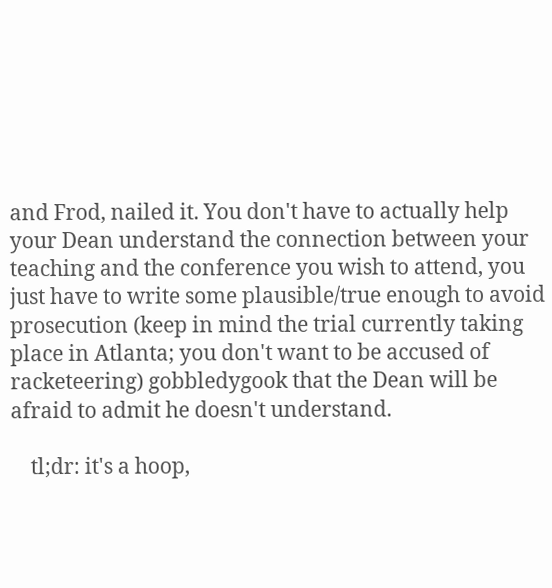and Frod, nailed it. You don't have to actually help your Dean understand the connection between your teaching and the conference you wish to attend, you just have to write some plausible/true enough to avoid prosecution (keep in mind the trial currently taking place in Atlanta; you don't want to be accused of racketeering) gobbledygook that the Dean will be afraid to admit he doesn't understand.

    tl;dr: it's a hoop,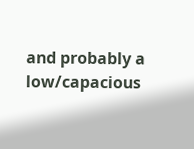and probably a low/capacious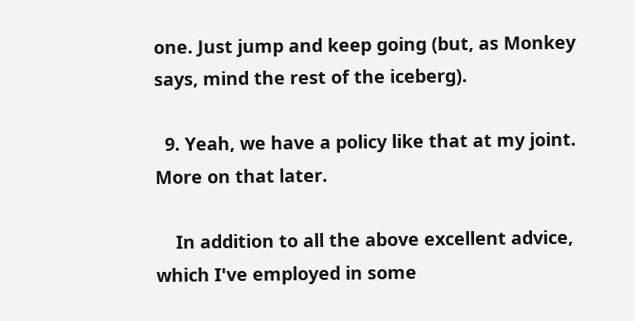one. Just jump and keep going (but, as Monkey says, mind the rest of the iceberg).

  9. Yeah, we have a policy like that at my joint. More on that later.

    In addition to all the above excellent advice, which I've employed in some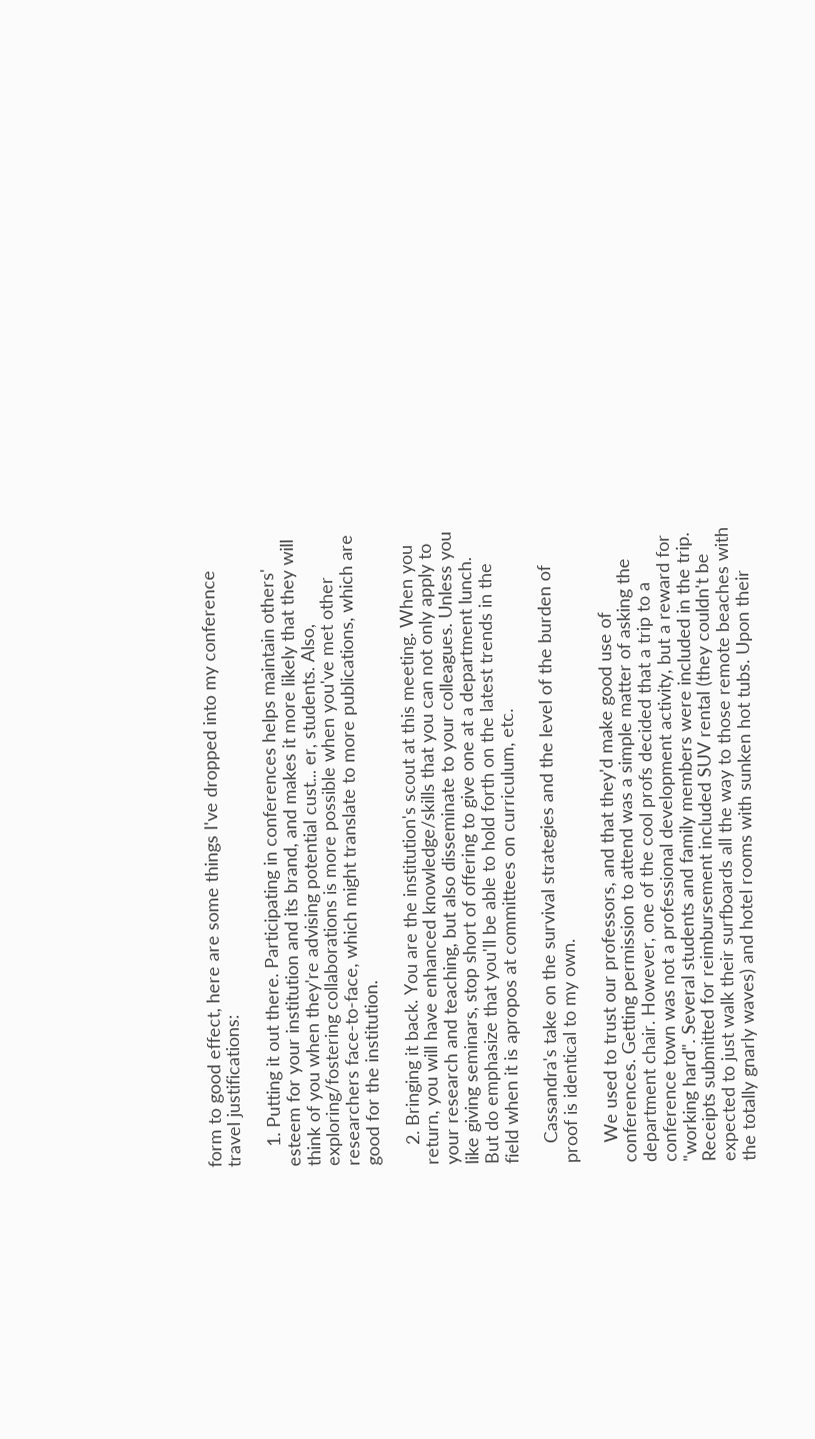form to good effect, here are some things I've dropped into my conference travel justifications:

    1. Putting it out there. Participating in conferences helps maintain others' esteem for your institution and its brand, and makes it more likely that they will think of you when they're advising potential cust... er, students. Also, exploring/fostering collaborations is more possible when you've met other researchers face-to-face, which might translate to more publications, which are good for the institution.

    2. Bringing it back. You are the institution's scout at this meeting. When you return, you will have enhanced knowledge/skills that you can not only apply to your research and teaching, but also disseminate to your colleagues. Unless you like giving seminars, stop short of offering to give one at a department lunch. But do emphasize that you'll be able to hold forth on the latest trends in the field when it is apropos at committees on curriculum, etc.

    Cassandra's take on the survival strategies and the level of the burden of proof is identical to my own.

    We used to trust our professors, and that they'd make good use of conferences. Getting permission to attend was a simple matter of asking the department chair. However, one of the cool profs decided that a trip to a conference town was not a professional development activity, but a reward for "working hard". Several students and family members were included in the trip. Receipts submitted for reimbursement included SUV rental (they couldn't be expected to just walk their surfboards all the way to those remote beaches with the totally gnarly waves) and hotel rooms with sunken hot tubs. Upon their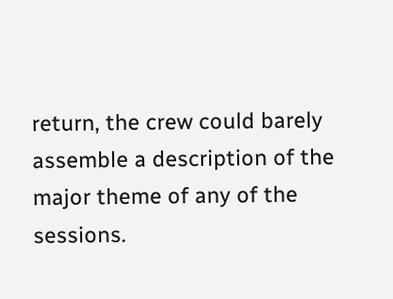return, the crew could barely assemble a description of the major theme of any of the sessions.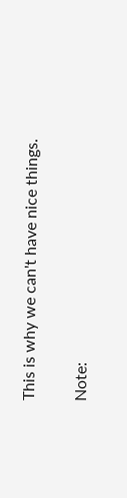This is why we can't have nice things.


Note: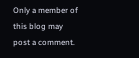Only a member of this blog may post a comment.